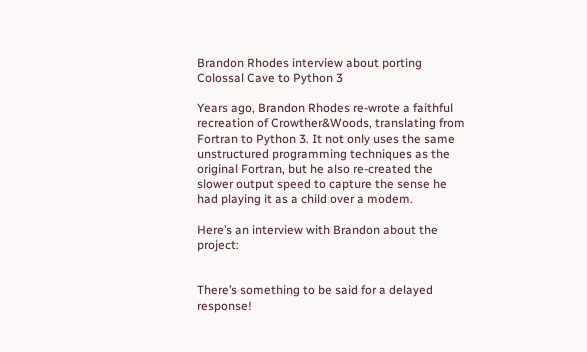Brandon Rhodes interview about porting Colossal Cave to Python 3

Years ago, Brandon Rhodes re-wrote a faithful recreation of Crowther&Woods, translating from Fortran to Python 3. It not only uses the same unstructured programming techniques as the original Fortran, but he also re-created the slower output speed to capture the sense he had playing it as a child over a modem.

Here’s an interview with Brandon about the project:


There’s something to be said for a delayed response!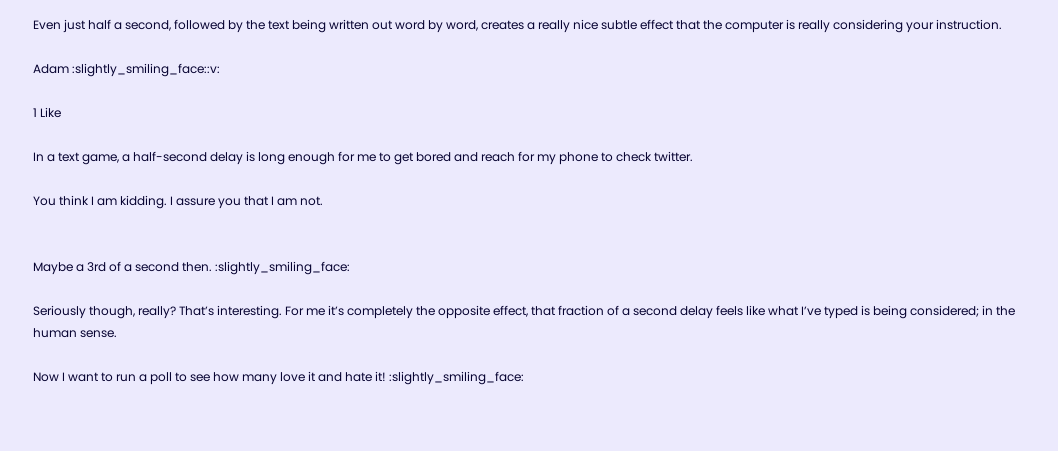Even just half a second, followed by the text being written out word by word, creates a really nice subtle effect that the computer is really considering your instruction.

Adam :slightly_smiling_face::v:

1 Like

In a text game, a half-second delay is long enough for me to get bored and reach for my phone to check twitter.

You think I am kidding. I assure you that I am not.


Maybe a 3rd of a second then. :slightly_smiling_face:

Seriously though, really? That’s interesting. For me it’s completely the opposite effect, that fraction of a second delay feels like what I’ve typed is being considered; in the human sense.

Now I want to run a poll to see how many love it and hate it! :slightly_smiling_face: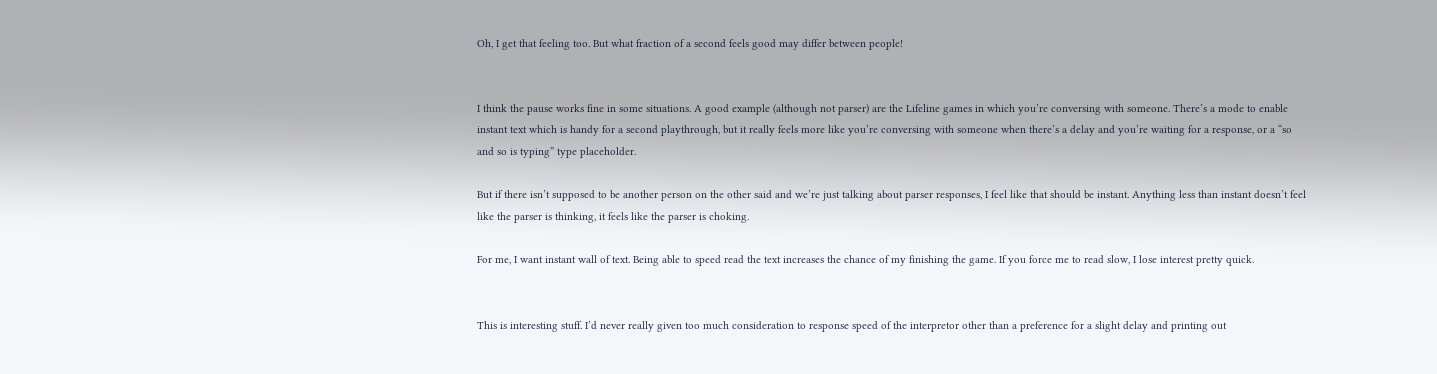Oh, I get that feeling too. But what fraction of a second feels good may differ between people!


I think the pause works fine in some situations. A good example (although not parser) are the Lifeline games in which you’re conversing with someone. There’s a mode to enable instant text which is handy for a second playthrough, but it really feels more like you’re conversing with someone when there’s a delay and you’re waiting for a response, or a “so and so is typing” type placeholder.

But if there isn’t supposed to be another person on the other said and we’re just talking about parser responses, I feel like that should be instant. Anything less than instant doesn’t feel like the parser is thinking, it feels like the parser is choking.

For me, I want instant wall of text. Being able to speed read the text increases the chance of my finishing the game. If you force me to read slow, I lose interest pretty quick.


This is interesting stuff. I’d never really given too much consideration to response speed of the interpretor other than a preference for a slight delay and printing out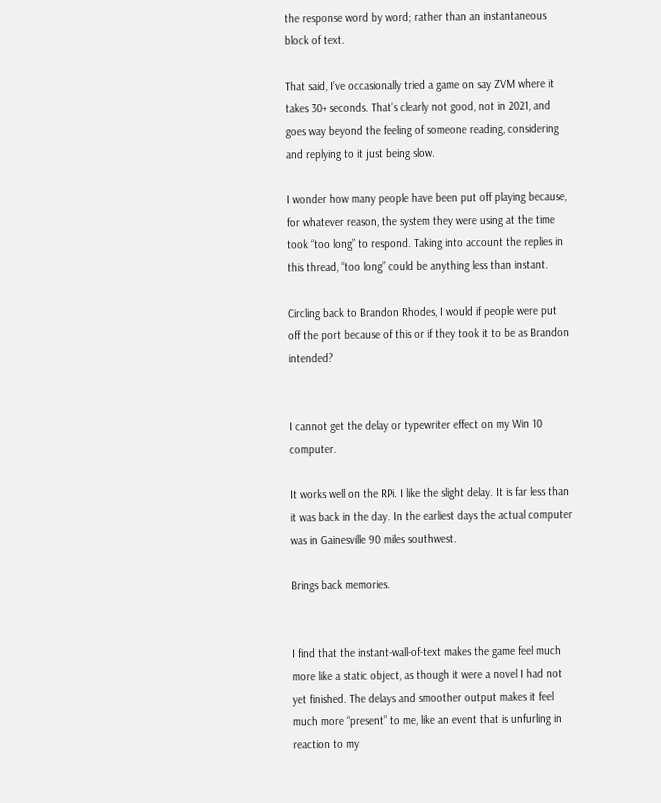the response word by word; rather than an instantaneous block of text.

That said, I’ve occasionally tried a game on say ZVM where it takes 30+ seconds. That’s clearly not good, not in 2021, and goes way beyond the feeling of someone reading, considering and replying to it just being slow.

I wonder how many people have been put off playing because, for whatever reason, the system they were using at the time took “too long” to respond. Taking into account the replies in this thread, “too long” could be anything less than instant.

Circling back to Brandon Rhodes, I would if people were put off the port because of this or if they took it to be as Brandon intended?


I cannot get the delay or typewriter effect on my Win 10 computer.

It works well on the RPi. I like the slight delay. It is far less than it was back in the day. In the earliest days the actual computer was in Gainesville 90 miles southwest.

Brings back memories.


I find that the instant-wall-of-text makes the game feel much more like a static object, as though it were a novel I had not yet finished. The delays and smoother output makes it feel much more “present” to me, like an event that is unfurling in reaction to my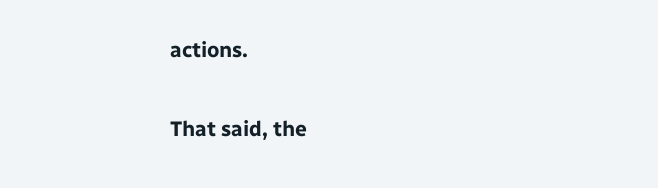actions.

That said, the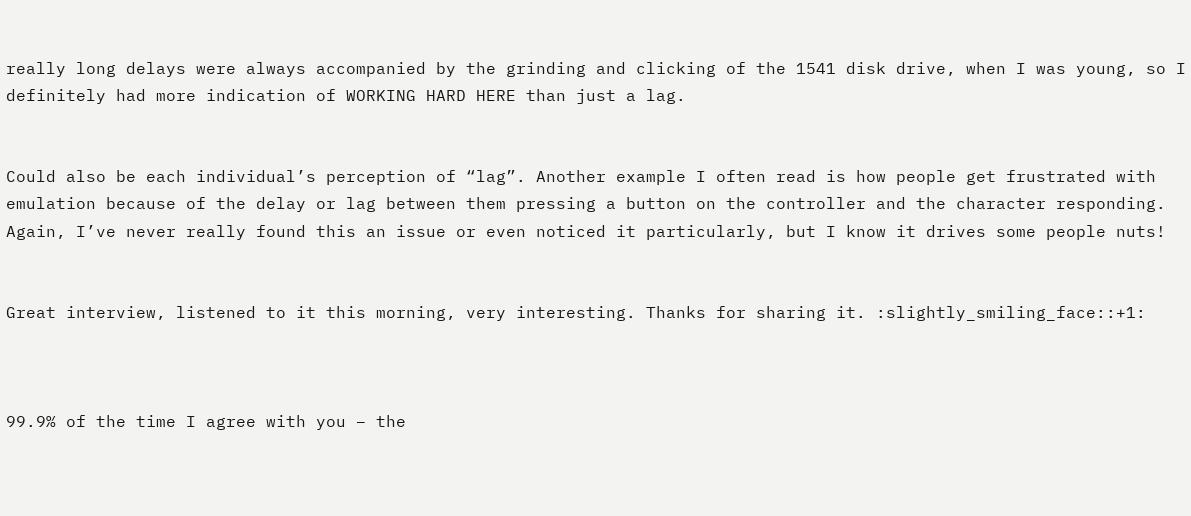really long delays were always accompanied by the grinding and clicking of the 1541 disk drive, when I was young, so I definitely had more indication of WORKING HARD HERE than just a lag.


Could also be each individual’s perception of “lag”. Another example I often read is how people get frustrated with emulation because of the delay or lag between them pressing a button on the controller and the character responding. Again, I’ve never really found this an issue or even noticed it particularly, but I know it drives some people nuts!


Great interview, listened to it this morning, very interesting. Thanks for sharing it. :slightly_smiling_face::+1:



99.9% of the time I agree with you – the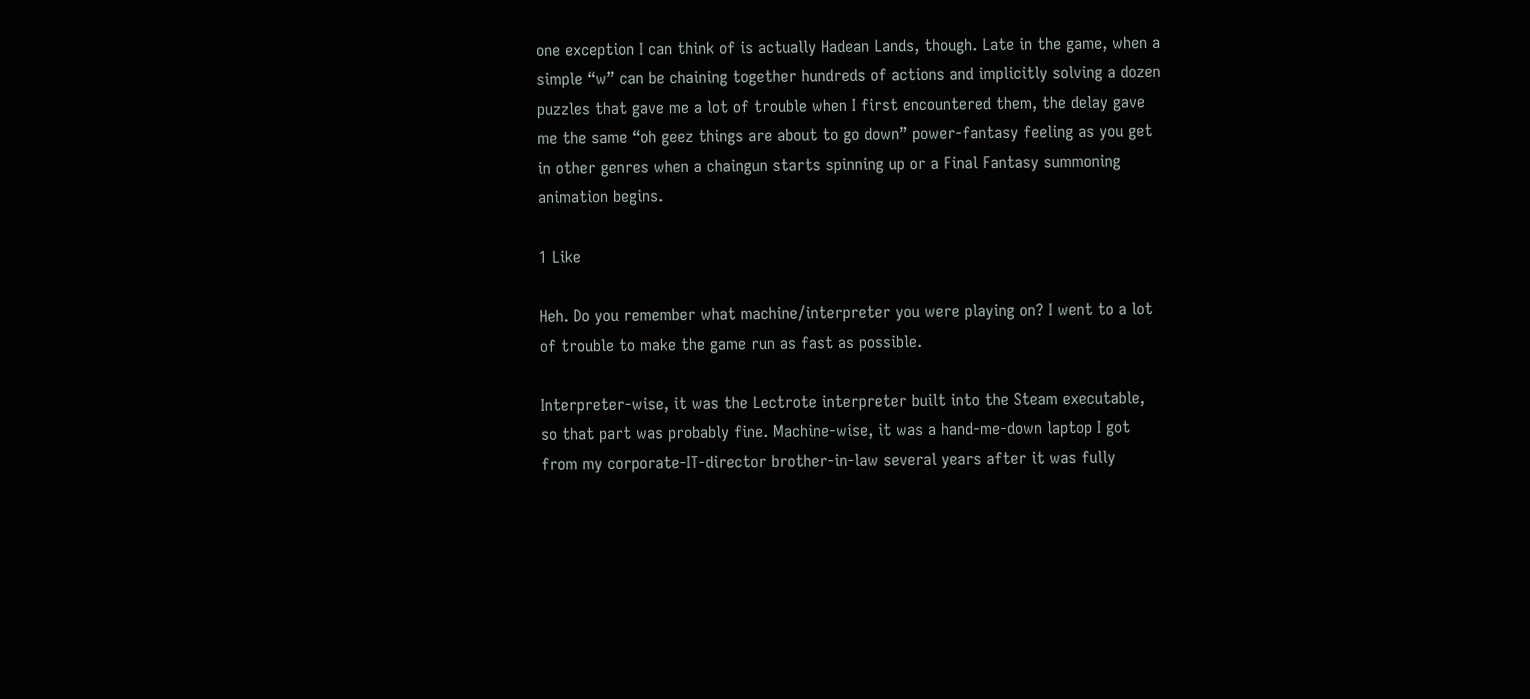one exception I can think of is actually Hadean Lands, though. Late in the game, when a simple “w” can be chaining together hundreds of actions and implicitly solving a dozen puzzles that gave me a lot of trouble when I first encountered them, the delay gave me the same “oh geez things are about to go down” power-fantasy feeling as you get in other genres when a chaingun starts spinning up or a Final Fantasy summoning animation begins.

1 Like

Heh. Do you remember what machine/interpreter you were playing on? I went to a lot of trouble to make the game run as fast as possible.

Interpreter-wise, it was the Lectrote interpreter built into the Steam executable, so that part was probably fine. Machine-wise, it was a hand-me-down laptop I got from my corporate-IT-director brother-in-law several years after it was fully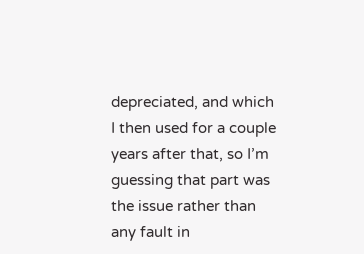depreciated, and which I then used for a couple years after that, so I’m guessing that part was the issue rather than any fault in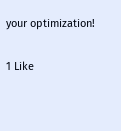your optimization!

1 Like